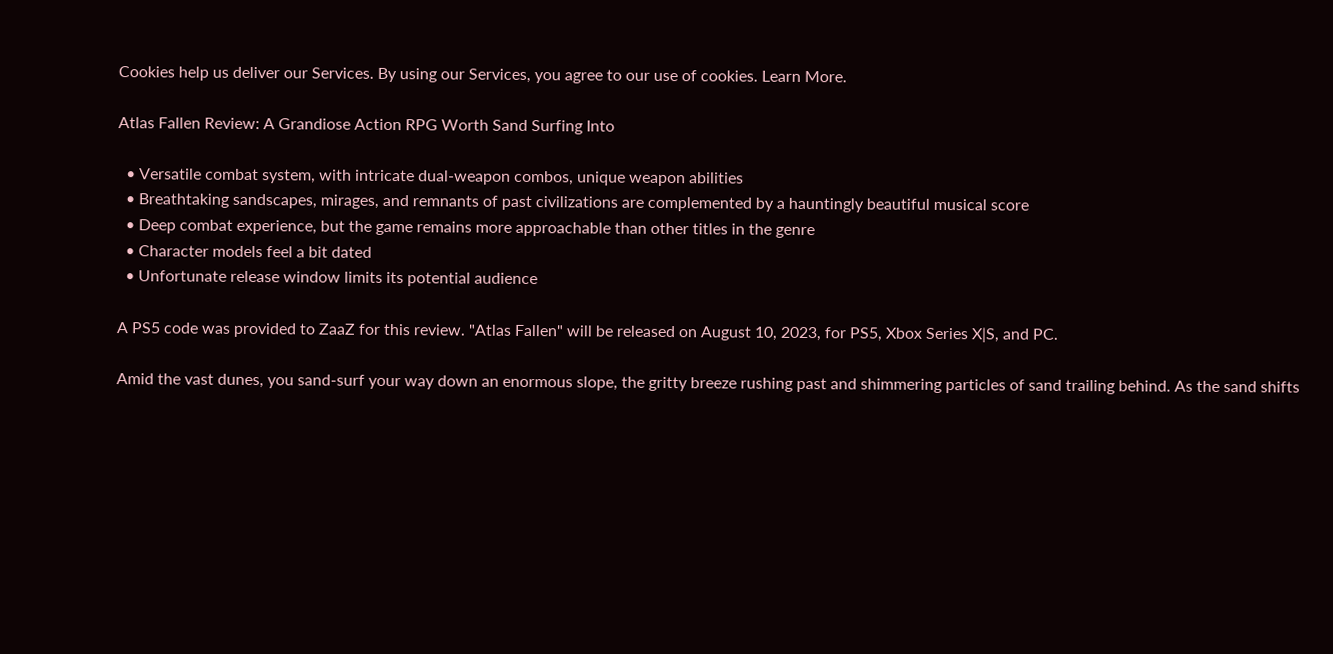Cookies help us deliver our Services. By using our Services, you agree to our use of cookies. Learn More.

Atlas Fallen Review: A Grandiose Action RPG Worth Sand Surfing Into

  • Versatile combat system, with intricate dual-weapon combos, unique weapon abilities
  • Breathtaking sandscapes, mirages, and remnants of past civilizations are complemented by a hauntingly beautiful musical score
  • Deep combat experience, but the game remains more approachable than other titles in the genre
  • Character models feel a bit dated
  • Unfortunate release window limits its potential audience

A PS5 code was provided to ZaaZ for this review. "Atlas Fallen" will be released on August 10, 2023, for PS5, Xbox Series X|S, and PC.

Amid the vast dunes, you sand-surf your way down an enormous slope, the gritty breeze rushing past and shimmering particles of sand trailing behind. As the sand shifts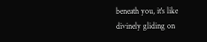beneath you, it's like divinely gliding on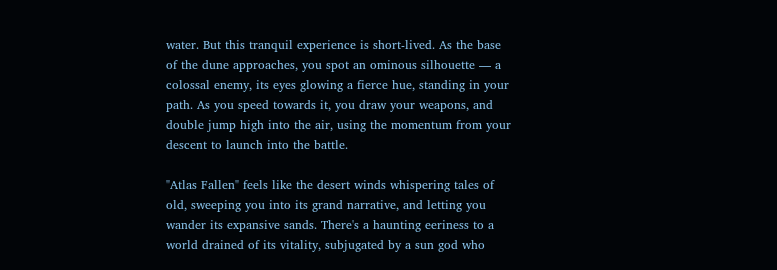water. But this tranquil experience is short-lived. As the base of the dune approaches, you spot an ominous silhouette — a colossal enemy, its eyes glowing a fierce hue, standing in your path. As you speed towards it, you draw your weapons, and double jump high into the air, using the momentum from your descent to launch into the battle.

"Atlas Fallen" feels like the desert winds whispering tales of old, sweeping you into its grand narrative, and letting you wander its expansive sands. There's a haunting eeriness to a world drained of its vitality, subjugated by a sun god who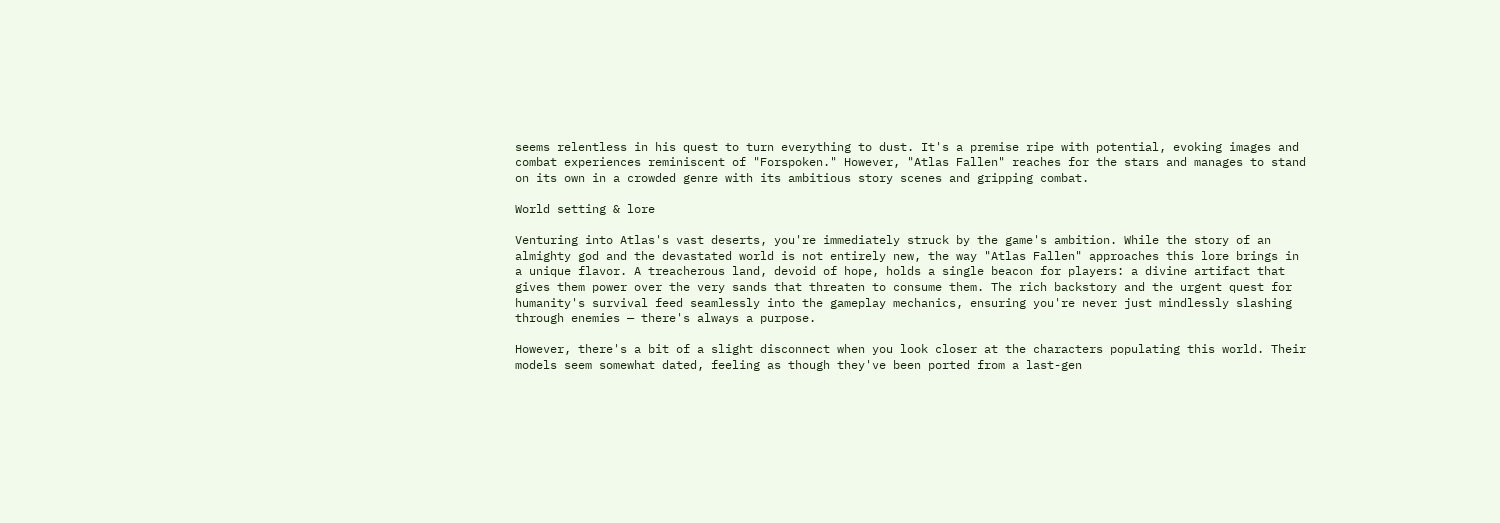seems relentless in his quest to turn everything to dust. It's a premise ripe with potential, evoking images and combat experiences reminiscent of "Forspoken." However, "Atlas Fallen" reaches for the stars and manages to stand on its own in a crowded genre with its ambitious story scenes and gripping combat.

World setting & lore

Venturing into Atlas's vast deserts, you're immediately struck by the game's ambition. While the story of an almighty god and the devastated world is not entirely new, the way "Atlas Fallen" approaches this lore brings in a unique flavor. A treacherous land, devoid of hope, holds a single beacon for players: a divine artifact that gives them power over the very sands that threaten to consume them. The rich backstory and the urgent quest for humanity's survival feed seamlessly into the gameplay mechanics, ensuring you're never just mindlessly slashing through enemies — there's always a purpose.

However, there's a bit of a slight disconnect when you look closer at the characters populating this world. Their models seem somewhat dated, feeling as though they've been ported from a last-gen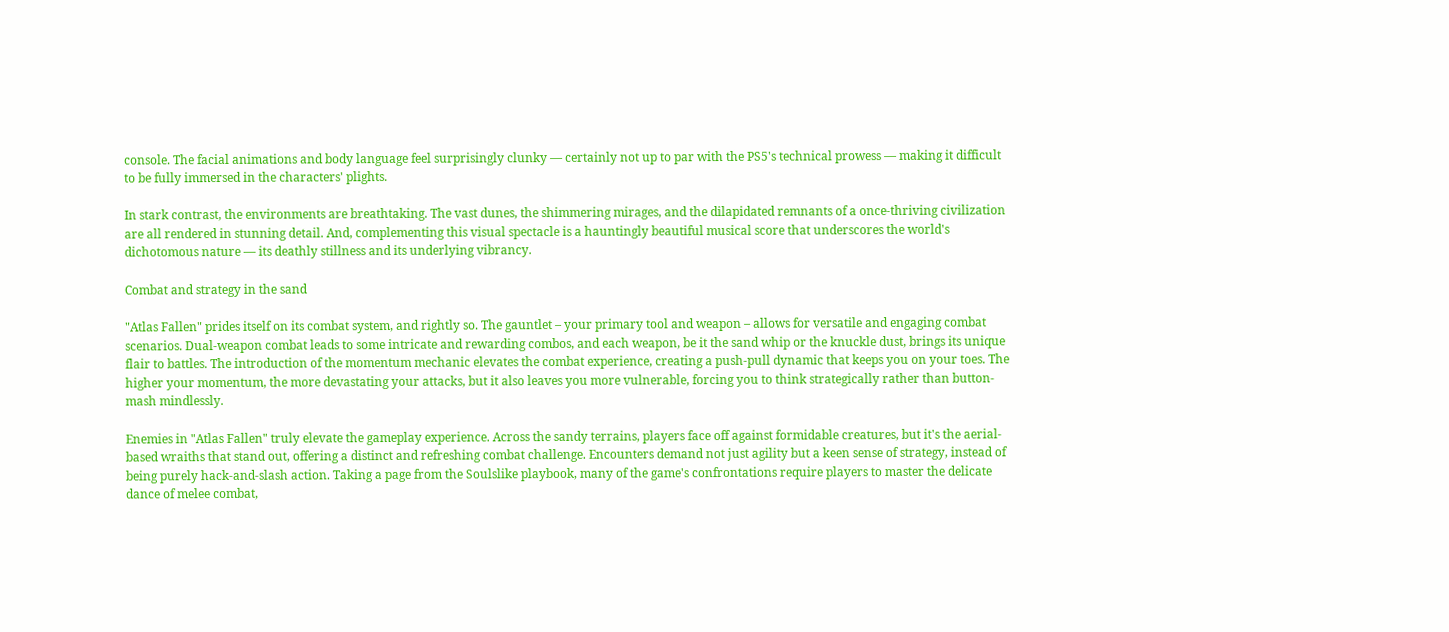console. The facial animations and body language feel surprisingly clunky — certainly not up to par with the PS5's technical prowess — making it difficult to be fully immersed in the characters' plights.

In stark contrast, the environments are breathtaking. The vast dunes, the shimmering mirages, and the dilapidated remnants of a once-thriving civilization are all rendered in stunning detail. And, complementing this visual spectacle is a hauntingly beautiful musical score that underscores the world's dichotomous nature — its deathly stillness and its underlying vibrancy.

Combat and strategy in the sand

"Atlas Fallen" prides itself on its combat system, and rightly so. The gauntlet – your primary tool and weapon – allows for versatile and engaging combat scenarios. Dual-weapon combat leads to some intricate and rewarding combos, and each weapon, be it the sand whip or the knuckle dust, brings its unique flair to battles. The introduction of the momentum mechanic elevates the combat experience, creating a push-pull dynamic that keeps you on your toes. The higher your momentum, the more devastating your attacks, but it also leaves you more vulnerable, forcing you to think strategically rather than button-mash mindlessly.

Enemies in "Atlas Fallen" truly elevate the gameplay experience. Across the sandy terrains, players face off against formidable creatures, but it's the aerial-based wraiths that stand out, offering a distinct and refreshing combat challenge. Encounters demand not just agility but a keen sense of strategy, instead of being purely hack-and-slash action. Taking a page from the Soulslike playbook, many of the game's confrontations require players to master the delicate dance of melee combat,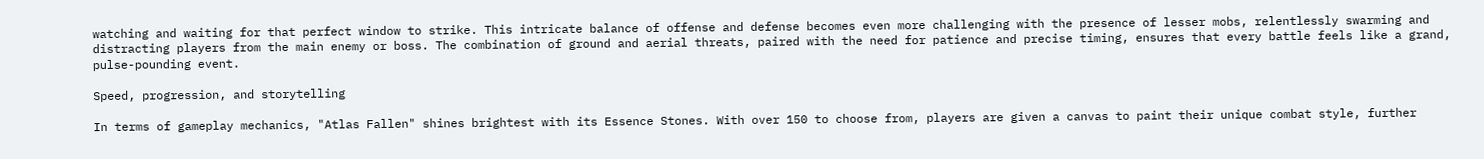watching and waiting for that perfect window to strike. This intricate balance of offense and defense becomes even more challenging with the presence of lesser mobs, relentlessly swarming and distracting players from the main enemy or boss. The combination of ground and aerial threats, paired with the need for patience and precise timing, ensures that every battle feels like a grand, pulse-pounding event.

Speed, progression, and storytelling

In terms of gameplay mechanics, "Atlas Fallen" shines brightest with its Essence Stones. With over 150 to choose from, players are given a canvas to paint their unique combat style, further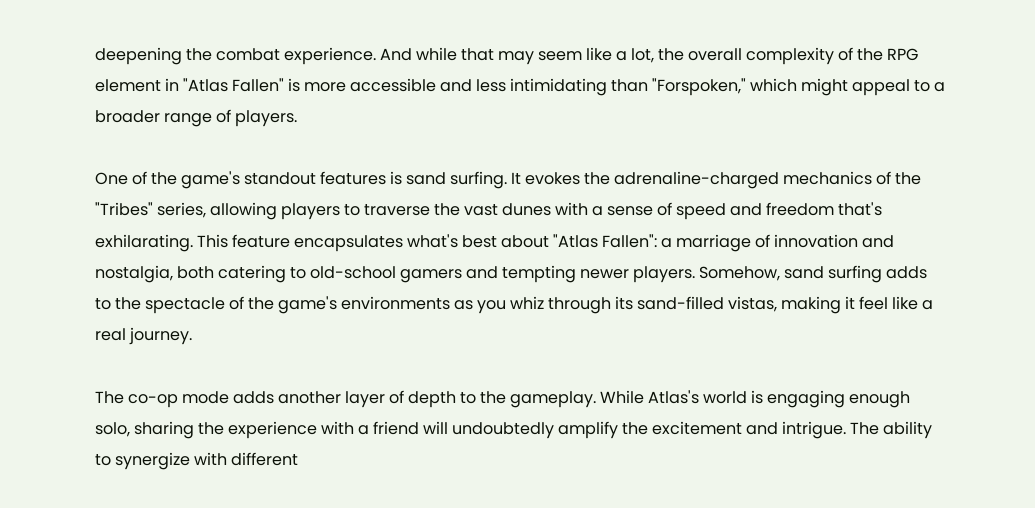deepening the combat experience. And while that may seem like a lot, the overall complexity of the RPG element in "Atlas Fallen" is more accessible and less intimidating than "Forspoken," which might appeal to a broader range of players.

One of the game's standout features is sand surfing. It evokes the adrenaline-charged mechanics of the "Tribes" series, allowing players to traverse the vast dunes with a sense of speed and freedom that's exhilarating. This feature encapsulates what's best about "Atlas Fallen": a marriage of innovation and nostalgia, both catering to old-school gamers and tempting newer players. Somehow, sand surfing adds to the spectacle of the game's environments as you whiz through its sand-filled vistas, making it feel like a real journey.

The co-op mode adds another layer of depth to the gameplay. While Atlas's world is engaging enough solo, sharing the experience with a friend will undoubtedly amplify the excitement and intrigue. The ability to synergize with different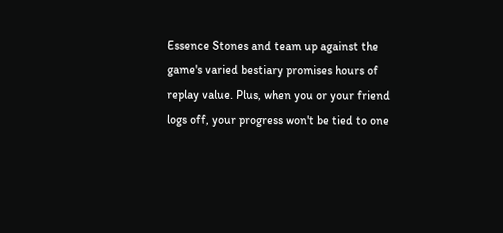Essence Stones and team up against the game's varied bestiary promises hours of replay value. Plus, when you or your friend logs off, your progress won't be tied to one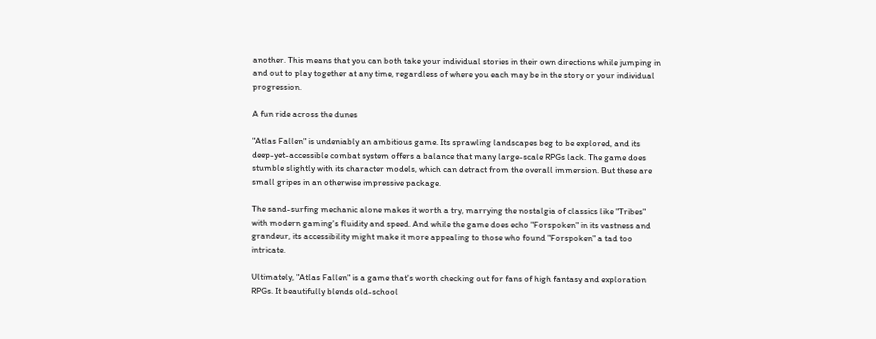another. This means that you can both take your individual stories in their own directions while jumping in and out to play together at any time, regardless of where you each may be in the story or your individual progression.

A fun ride across the dunes

"Atlas Fallen" is undeniably an ambitious game. Its sprawling landscapes beg to be explored, and its deep-yet-accessible combat system offers a balance that many large-scale RPGs lack. The game does stumble slightly with its character models, which can detract from the overall immersion. But these are small gripes in an otherwise impressive package.

The sand-surfing mechanic alone makes it worth a try, marrying the nostalgia of classics like "Tribes" with modern gaming's fluidity and speed. And while the game does echo "Forspoken" in its vastness and grandeur, its accessibility might make it more appealing to those who found "Forspoken" a tad too intricate.

Ultimately, "Atlas Fallen" is a game that's worth checking out for fans of high fantasy and exploration RPGs. It beautifully blends old-school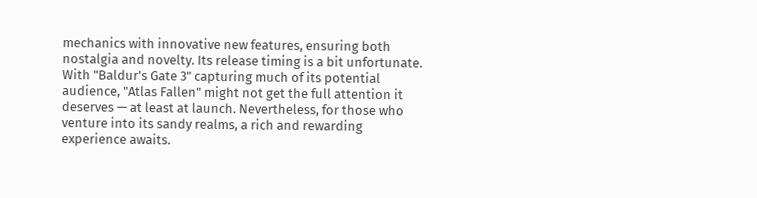mechanics with innovative new features, ensuring both nostalgia and novelty. Its release timing is a bit unfortunate. With "Baldur's Gate 3" capturing much of its potential audience, "Atlas Fallen" might not get the full attention it deserves — at least at launch. Nevertheless, for those who venture into its sandy realms, a rich and rewarding experience awaits.